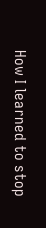How I learned to stop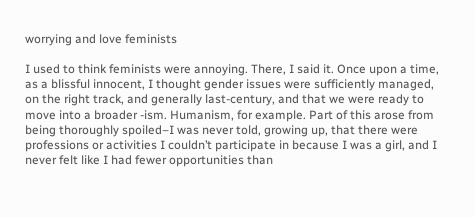worrying and love feminists

I used to think feminists were annoying. There, I said it. Once upon a time, as a blissful innocent, I thought gender issues were sufficiently managed, on the right track, and generally last-century, and that we were ready to move into a broader -ism. Humanism, for example. Part of this arose from being thoroughly spoiled–I was never told, growing up, that there were professions or activities I couldn’t participate in because I was a girl, and I never felt like I had fewer opportunities than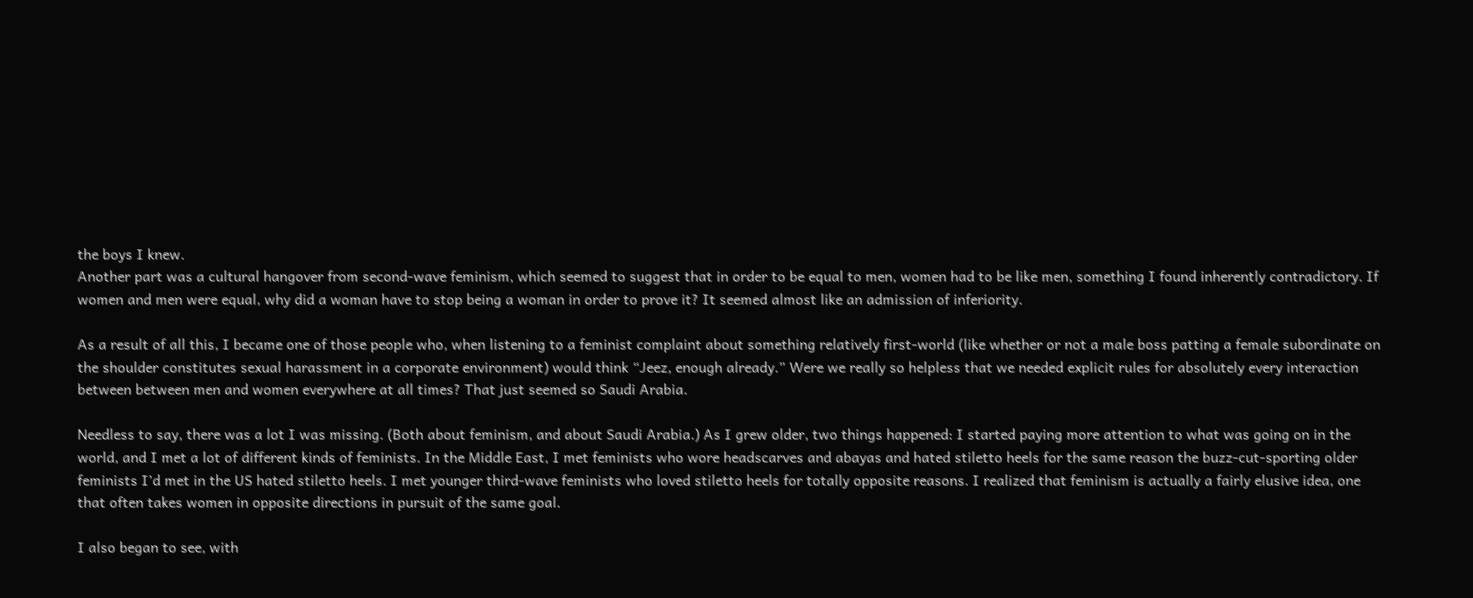the boys I knew.
Another part was a cultural hangover from second-wave feminism, which seemed to suggest that in order to be equal to men, women had to be like men, something I found inherently contradictory. If women and men were equal, why did a woman have to stop being a woman in order to prove it? It seemed almost like an admission of inferiority.

As a result of all this, I became one of those people who, when listening to a feminist complaint about something relatively first-world (like whether or not a male boss patting a female subordinate on the shoulder constitutes sexual harassment in a corporate environment) would think “Jeez, enough already.” Were we really so helpless that we needed explicit rules for absolutely every interaction between between men and women everywhere at all times? That just seemed so Saudi Arabia.

Needless to say, there was a lot I was missing. (Both about feminism, and about Saudi Arabia.) As I grew older, two things happened: I started paying more attention to what was going on in the world, and I met a lot of different kinds of feminists. In the Middle East, I met feminists who wore headscarves and abayas and hated stiletto heels for the same reason the buzz-cut-sporting older feminists I’d met in the US hated stiletto heels. I met younger third-wave feminists who loved stiletto heels for totally opposite reasons. I realized that feminism is actually a fairly elusive idea, one that often takes women in opposite directions in pursuit of the same goal.

I also began to see, with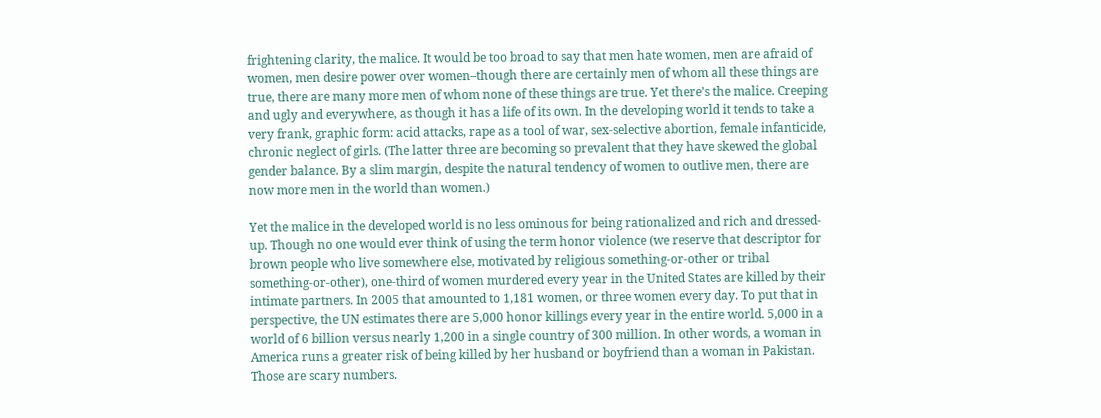frightening clarity, the malice. It would be too broad to say that men hate women, men are afraid of women, men desire power over women–though there are certainly men of whom all these things are true, there are many more men of whom none of these things are true. Yet there’s the malice. Creeping and ugly and everywhere, as though it has a life of its own. In the developing world it tends to take a very frank, graphic form: acid attacks, rape as a tool of war, sex-selective abortion, female infanticide, chronic neglect of girls. (The latter three are becoming so prevalent that they have skewed the global gender balance. By a slim margin, despite the natural tendency of women to outlive men, there are now more men in the world than women.)

Yet the malice in the developed world is no less ominous for being rationalized and rich and dressed-up. Though no one would ever think of using the term honor violence (we reserve that descriptor for brown people who live somewhere else, motivated by religious something-or-other or tribal something-or-other), one-third of women murdered every year in the United States are killed by their intimate partners. In 2005 that amounted to 1,181 women, or three women every day. To put that in perspective, the UN estimates there are 5,000 honor killings every year in the entire world. 5,000 in a world of 6 billion versus nearly 1,200 in a single country of 300 million. In other words, a woman in America runs a greater risk of being killed by her husband or boyfriend than a woman in Pakistan. Those are scary numbers.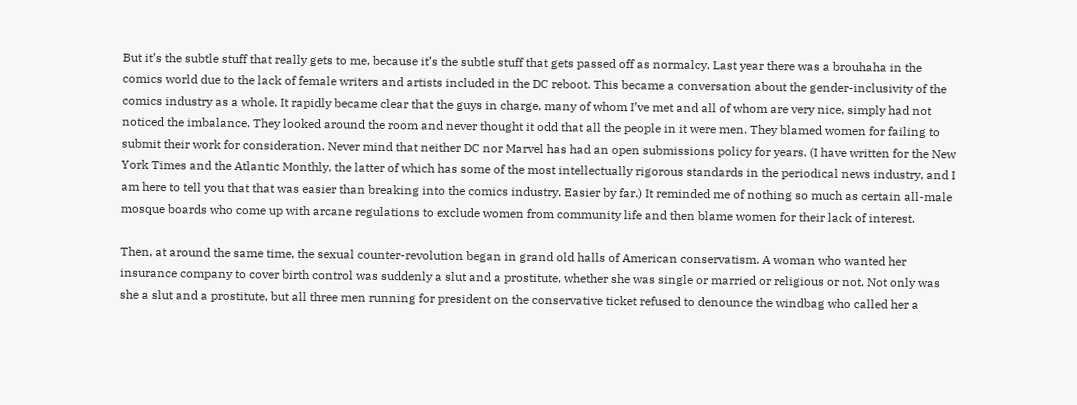But it’s the subtle stuff that really gets to me, because it’s the subtle stuff that gets passed off as normalcy. Last year there was a brouhaha in the comics world due to the lack of female writers and artists included in the DC reboot. This became a conversation about the gender-inclusivity of the comics industry as a whole. It rapidly became clear that the guys in charge, many of whom I’ve met and all of whom are very nice, simply had not noticed the imbalance. They looked around the room and never thought it odd that all the people in it were men. They blamed women for failing to submit their work for consideration. Never mind that neither DC nor Marvel has had an open submissions policy for years. (I have written for the New York Times and the Atlantic Monthly, the latter of which has some of the most intellectually rigorous standards in the periodical news industry, and I am here to tell you that that was easier than breaking into the comics industry. Easier by far.) It reminded me of nothing so much as certain all-male mosque boards who come up with arcane regulations to exclude women from community life and then blame women for their lack of interest.

Then, at around the same time, the sexual counter-revolution began in grand old halls of American conservatism. A woman who wanted her insurance company to cover birth control was suddenly a slut and a prostitute, whether she was single or married or religious or not. Not only was she a slut and a prostitute, but all three men running for president on the conservative ticket refused to denounce the windbag who called her a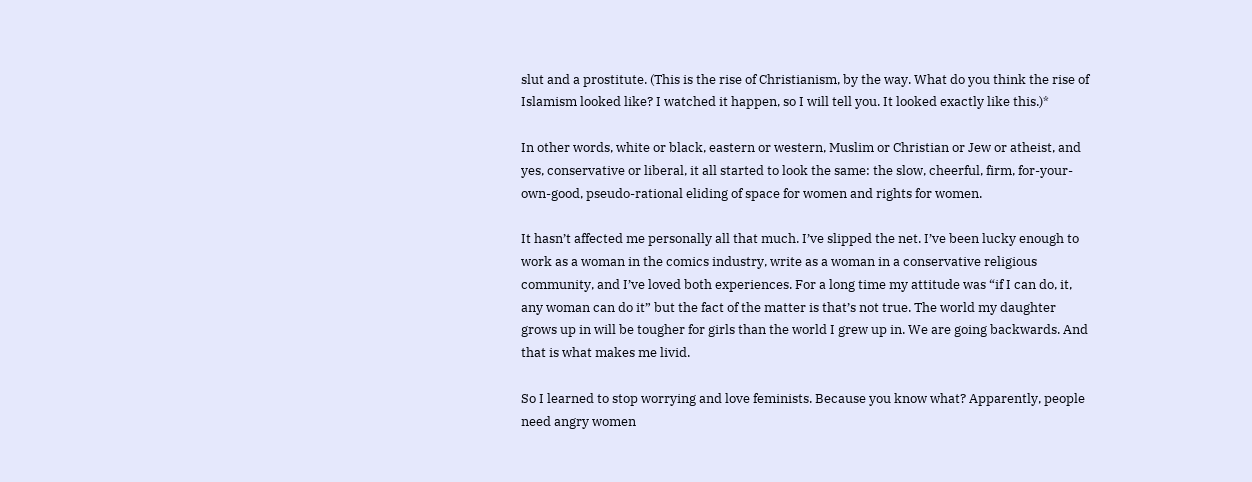slut and a prostitute. (This is the rise of Christianism, by the way. What do you think the rise of Islamism looked like? I watched it happen, so I will tell you. It looked exactly like this.)*

In other words, white or black, eastern or western, Muslim or Christian or Jew or atheist, and yes, conservative or liberal, it all started to look the same: the slow, cheerful, firm, for-your-own-good, pseudo-rational eliding of space for women and rights for women.

It hasn’t affected me personally all that much. I’ve slipped the net. I’ve been lucky enough to work as a woman in the comics industry, write as a woman in a conservative religious community, and I’ve loved both experiences. For a long time my attitude was “if I can do, it, any woman can do it” but the fact of the matter is that’s not true. The world my daughter grows up in will be tougher for girls than the world I grew up in. We are going backwards. And that is what makes me livid.

So I learned to stop worrying and love feminists. Because you know what? Apparently, people need angry women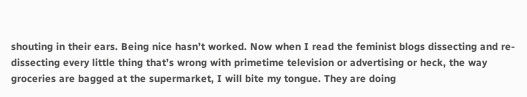shouting in their ears. Being nice hasn’t worked. Now when I read the feminist blogs dissecting and re-dissecting every little thing that’s wrong with primetime television or advertising or heck, the way groceries are bagged at the supermarket, I will bite my tongue. They are doing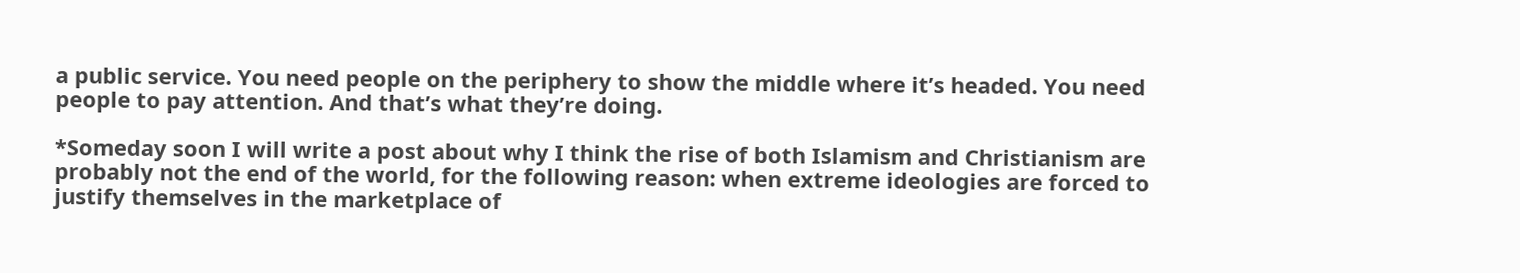a public service. You need people on the periphery to show the middle where it’s headed. You need people to pay attention. And that’s what they’re doing.

*Someday soon I will write a post about why I think the rise of both Islamism and Christianism are probably not the end of the world, for the following reason: when extreme ideologies are forced to justify themselves in the marketplace of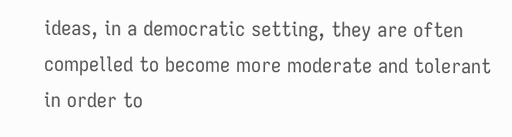ideas, in a democratic setting, they are often compelled to become more moderate and tolerant in order to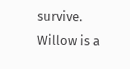survive.
Willow is a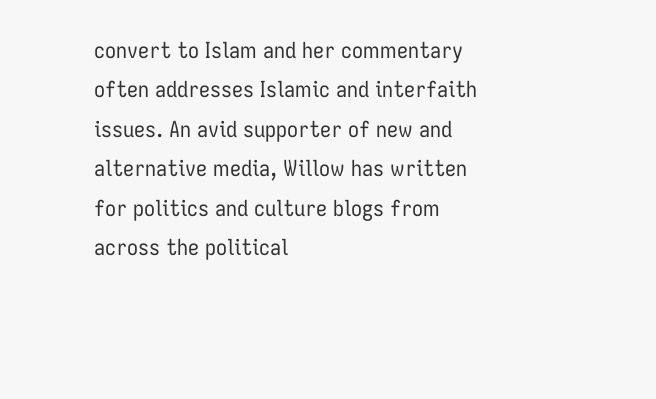convert to Islam and her commentary often addresses Islamic and interfaith issues. An avid supporter of new and alternative media, Willow has written for politics and culture blogs from across the political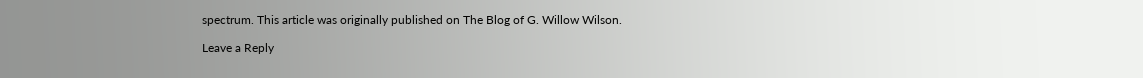spectrum. This article was originally published on The Blog of G. Willow Wilson.

Leave a Reply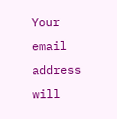Your email address will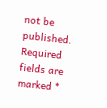not be published. Required fields are marked *